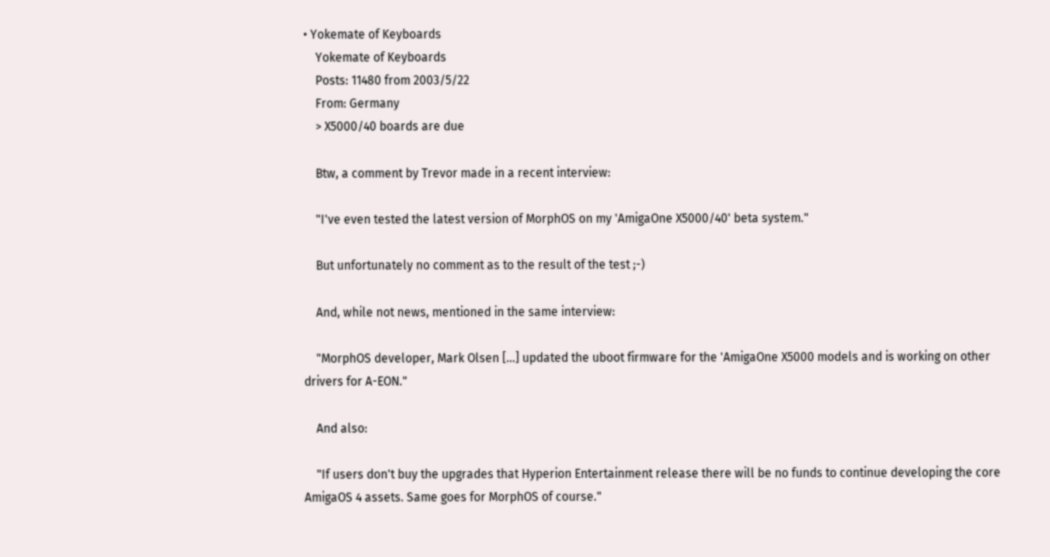• Yokemate of Keyboards
    Yokemate of Keyboards
    Posts: 11480 from 2003/5/22
    From: Germany
    > X5000/40 boards are due

    Btw, a comment by Trevor made in a recent interview:

    "I've even tested the latest version of MorphOS on my 'AmigaOne X5000/40' beta system."

    But unfortunately no comment as to the result of the test ;-)

    And, while not news, mentioned in the same interview:

    "MorphOS developer, Mark Olsen [...] updated the uboot firmware for the 'AmigaOne X5000 models and is working on other drivers for A-EON."

    And also:

    "If users don't buy the upgrades that Hyperion Entertainment release there will be no funds to continue developing the core AmigaOS 4 assets. Same goes for MorphOS of course."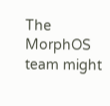The MorphOS team might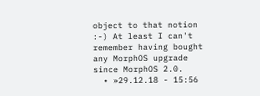object to that notion :-) At least I can't remember having bought any MorphOS upgrade since MorphOS 2.0.
  • »29.12.18 - 15:56